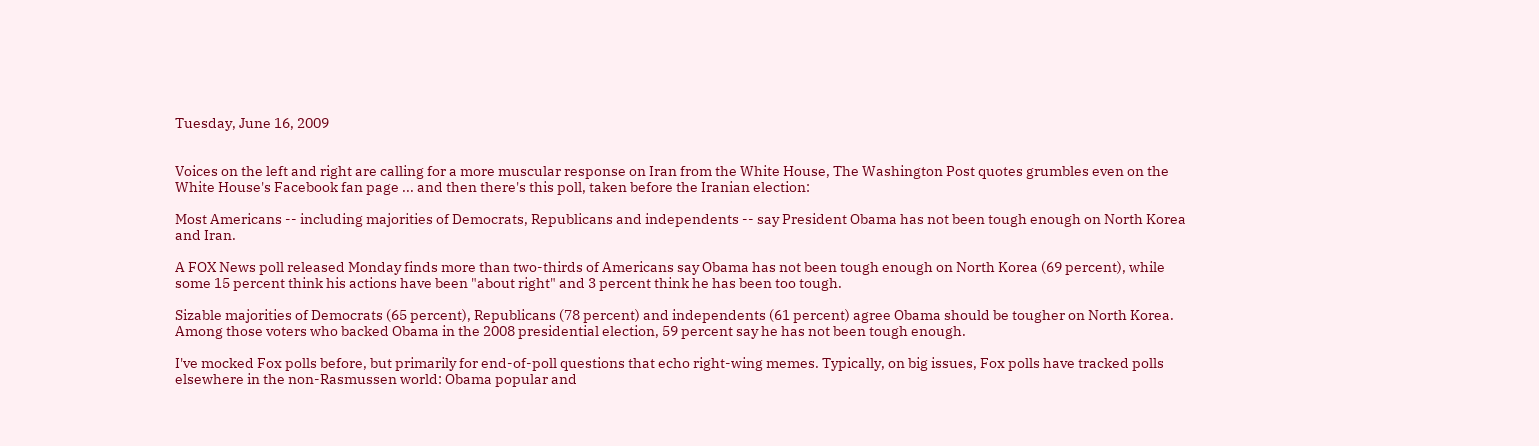Tuesday, June 16, 2009


Voices on the left and right are calling for a more muscular response on Iran from the White House, The Washington Post quotes grumbles even on the White House's Facebook fan page ... and then there's this poll, taken before the Iranian election:

Most Americans -- including majorities of Democrats, Republicans and independents -- say President Obama has not been tough enough on North Korea and Iran.

A FOX News poll released Monday finds more than two-thirds of Americans say Obama has not been tough enough on North Korea (69 percent), while some 15 percent think his actions have been "about right" and 3 percent think he has been too tough.

Sizable majorities of Democrats (65 percent), Republicans (78 percent) and independents (61 percent) agree Obama should be tougher on North Korea. Among those voters who backed Obama in the 2008 presidential election, 59 percent say he has not been tough enough.

I've mocked Fox polls before, but primarily for end-of-poll questions that echo right-wing memes. Typically, on big issues, Fox polls have tracked polls elsewhere in the non-Rasmussen world: Obama popular and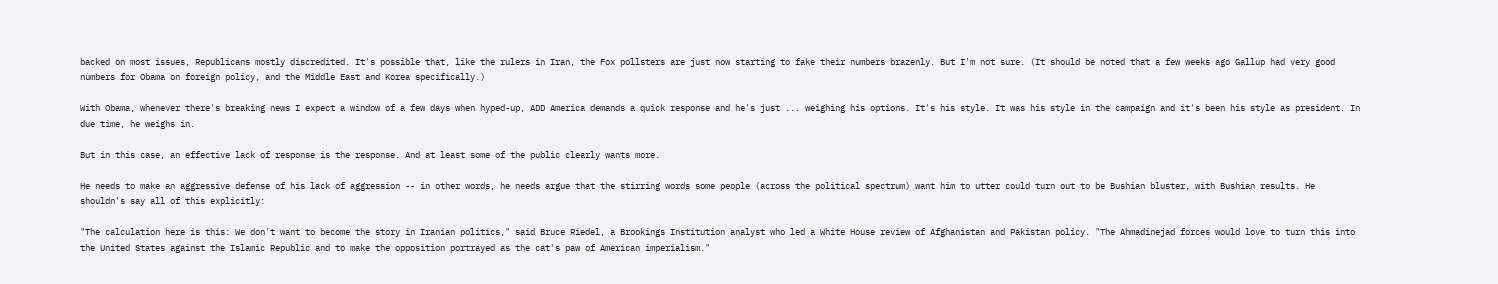backed on most issues, Republicans mostly discredited. It's possible that, like the rulers in Iran, the Fox pollsters are just now starting to fake their numbers brazenly. But I'm not sure. (It should be noted that a few weeks ago Gallup had very good numbers for Obama on foreign policy, and the Middle East and Korea specifically.)

With Obama, whenever there's breaking news I expect a window of a few days when hyped-up, ADD America demands a quick response and he's just ... weighing his options. It's his style. It was his style in the campaign and it's been his style as president. In due time, he weighs in.

But in this case, an effective lack of response is the response. And at least some of the public clearly wants more.

He needs to make an aggressive defense of his lack of aggression -- in other words, he needs argue that the stirring words some people (across the political spectrum) want him to utter could turn out to be Bushian bluster, with Bushian results. He shouldn's say all of this explicitly:

"The calculation here is this: We don't want to become the story in Iranian politics," said Bruce Riedel, a Brookings Institution analyst who led a White House review of Afghanistan and Pakistan policy. "The Ahmadinejad forces would love to turn this into the United States against the Islamic Republic and to make the opposition portrayed as the cat's paw of American imperialism."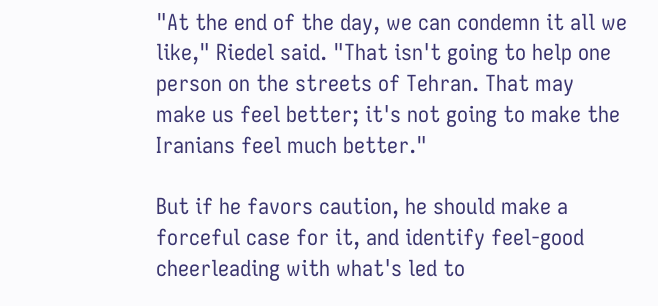"At the end of the day, we can condemn it all we like," Riedel said. "That isn't going to help one person on the streets of Tehran. That may make us feel better; it's not going to make the Iranians feel much better."

But if he favors caution, he should make a forceful case for it, and identify feel-good cheerleading with what's led to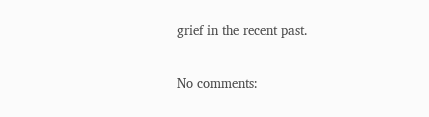grief in the recent past.

No comments: